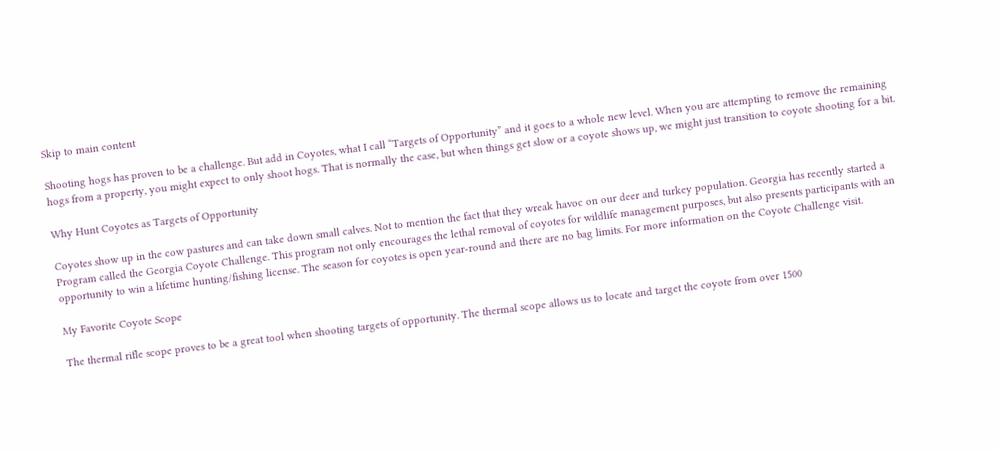Skip to main content

Shooting hogs has proven to be a challenge. But add in Coyotes, what I call “Targets of Opportunity” and it goes to a whole new level. When you are attempting to remove the remaining hogs from a property, you might expect to only shoot hogs. That is normally the case, but when things get slow or a coyote shows up, we might just transition to coyote shooting for a bit.

Why Hunt Coyotes as Targets of Opportunity

Coyotes show up in the cow pastures and can take down small calves. Not to mention the fact that they wreak havoc on our deer and turkey population. Georgia has recently started a Program called the Georgia Coyote Challenge. This program not only encourages the lethal removal of coyotes for wildlife management purposes, but also presents participants with an opportunity to win a lifetime hunting/fishing license. The season for coyotes is open year-round and there are no bag limits. For more information on the Coyote Challenge visit.

My Favorite Coyote Scope

The thermal rifle scope proves to be a great tool when shooting targets of opportunity. The thermal scope allows us to locate and target the coyote from over 1500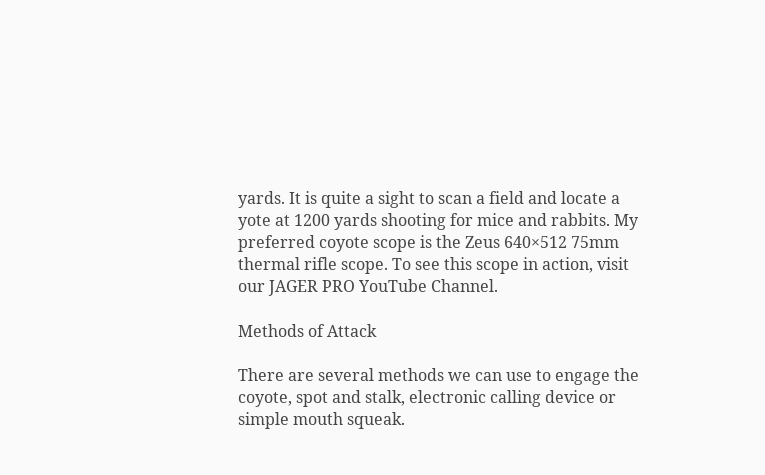yards. It is quite a sight to scan a field and locate a yote at 1200 yards shooting for mice and rabbits. My preferred coyote scope is the Zeus 640×512 75mm thermal rifle scope. To see this scope in action, visit our JAGER PRO YouTube Channel.

Methods of Attack

There are several methods we can use to engage the coyote, spot and stalk, electronic calling device or simple mouth squeak.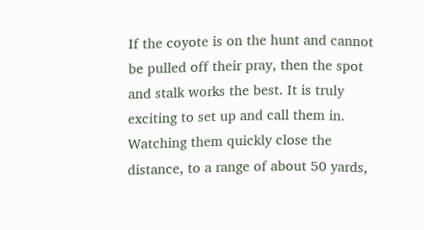If the coyote is on the hunt and cannot be pulled off their pray, then the spot and stalk works the best. It is truly exciting to set up and call them in. Watching them quickly close the distance, to a range of about 50 yards,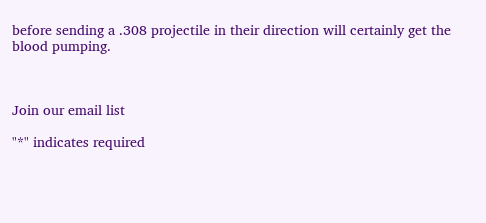before sending a .308 projectile in their direction will certainly get the blood pumping.



Join our email list

"*" indicates required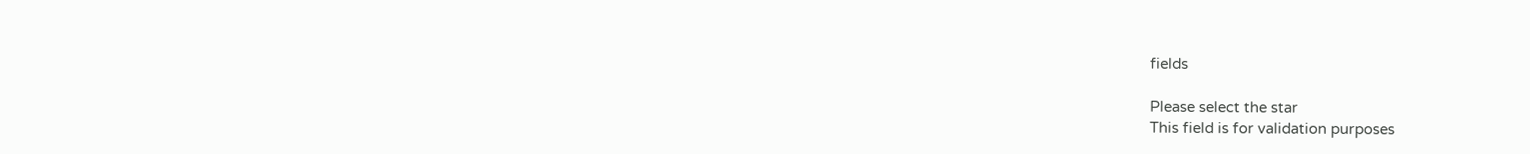fields

Please select the star
This field is for validation purposes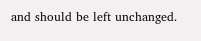and should be left unchanged.